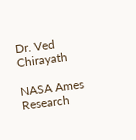Dr. Ved Chirayath

NASA Ames Research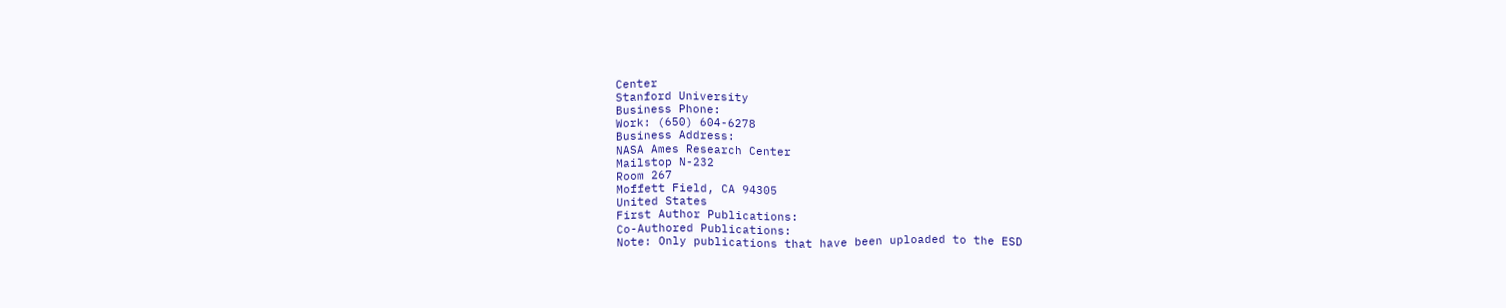Center
Stanford University
Business Phone:
Work: (650) 604-6278
Business Address:
NASA Ames Research Center
Mailstop N-232
Room 267
Moffett Field, CA 94305
United States
First Author Publications:
Co-Authored Publications:
Note: Only publications that have been uploaded to the ESD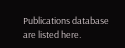Publications database are listed here.